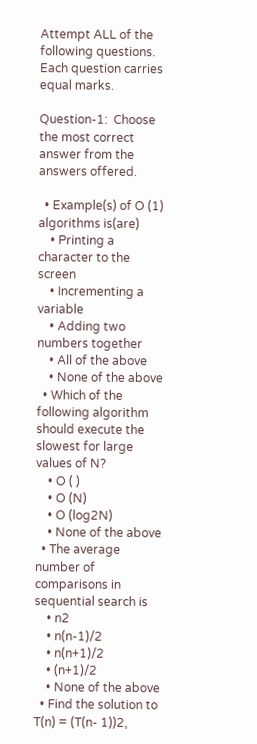Attempt ALL of the following questions. Each question carries equal marks.

Question-1:  Choose the most correct answer from the answers offered.

  • Example(s) of O (1) algorithms is(are)
    • Printing a character to the screen
    • Incrementing a variable
    • Adding two numbers together
    • All of the above
    • None of the above
  • Which of the following algorithm should execute the slowest for large values of N?
    • O ( )
    • O (N)
    • O (log2N)
    • None of the above
  • The average number of comparisons in sequential search is
    • n2
    • n(n-1)/2
    • n(n+1)/2
    • (n+1)/2
    • None of the above
  • Find the solution to T(n) = (T(n- 1))2,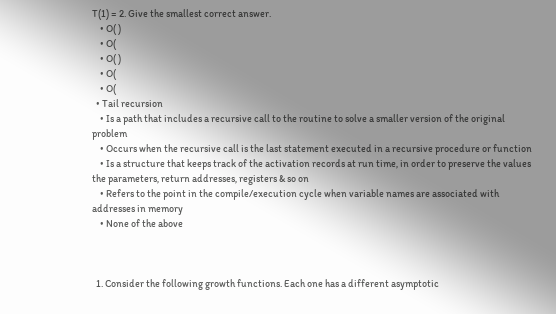T(1) = 2. Give the smallest correct answer.
    • O( )
    • O(
    • O( )
    • O(
    • O(
  • Tail recursion
    • Is a path that includes a recursive call to the routine to solve a smaller version of the original problem
    • Occurs when the recursive call is the last statement executed in a recursive procedure or function
    • Is a structure that keeps track of the activation records at run time, in order to preserve the values the parameters, return addresses, registers & so on
    • Refers to the point in the compile/execution cycle when variable names are associated with addresses in memory
    • None of the above



  1. Consider the following growth functions. Each one has a different asymptotic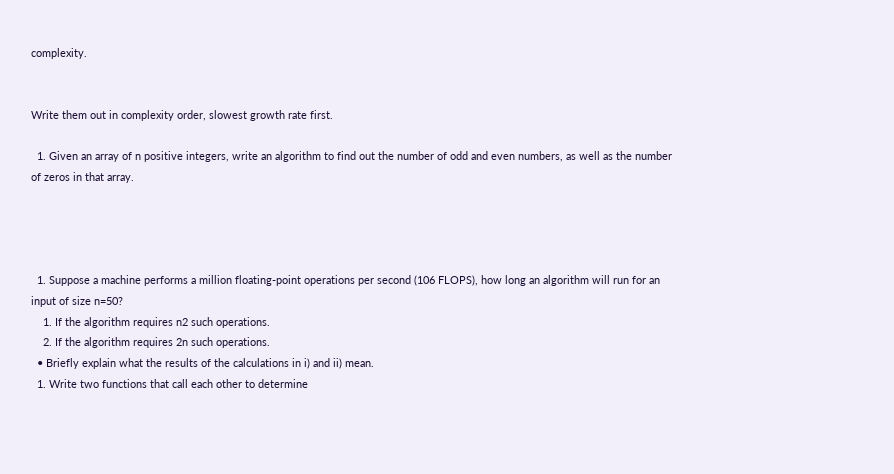complexity.


Write them out in complexity order, slowest growth rate first.

  1. Given an array of n positive integers, write an algorithm to find out the number of odd and even numbers, as well as the number of zeros in that array.




  1. Suppose a machine performs a million floating-point operations per second (106 FLOPS), how long an algorithm will run for an input of size n=50?
    1. If the algorithm requires n2 such operations.
    2. If the algorithm requires 2n such operations.
  • Briefly explain what the results of the calculations in i) and ii) mean.
  1. Write two functions that call each other to determine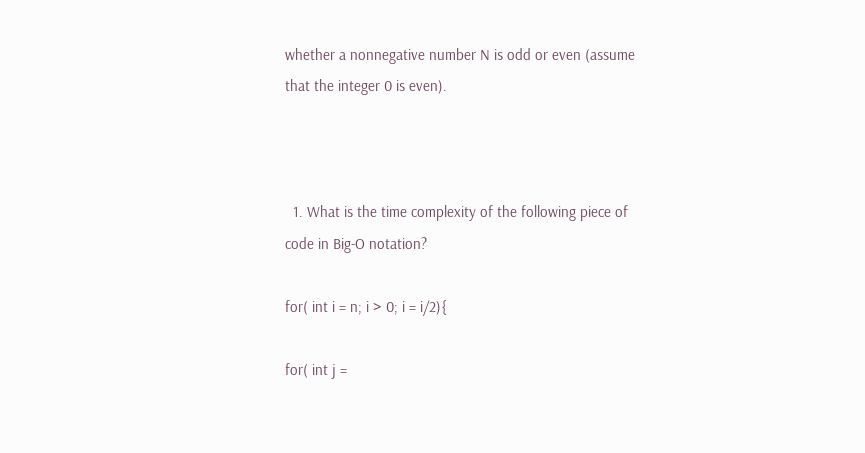whether a nonnegative number N is odd or even (assume that the integer 0 is even).



  1. What is the time complexity of the following piece of code in Big-O notation?

for( int i = n; i > 0; i = i/2){

for( int j =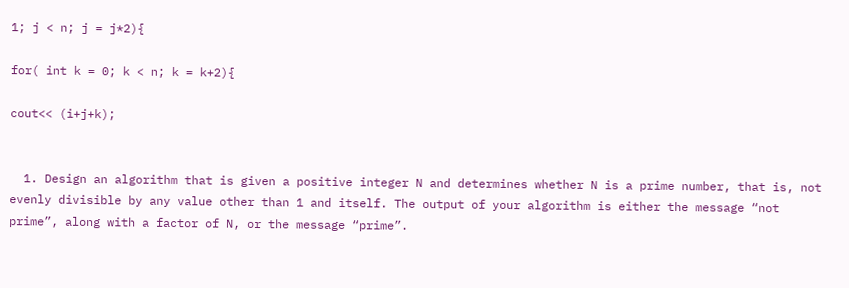1; j < n; j = j*2){

for( int k = 0; k < n; k = k+2){

cout<< (i+j+k);


  1. Design an algorithm that is given a positive integer N and determines whether N is a prime number, that is, not evenly divisible by any value other than 1 and itself. The output of your algorithm is either the message “not prime”, along with a factor of N, or the message “prime”.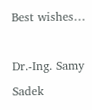Best wishes…

Dr.-Ing. Samy Sadek